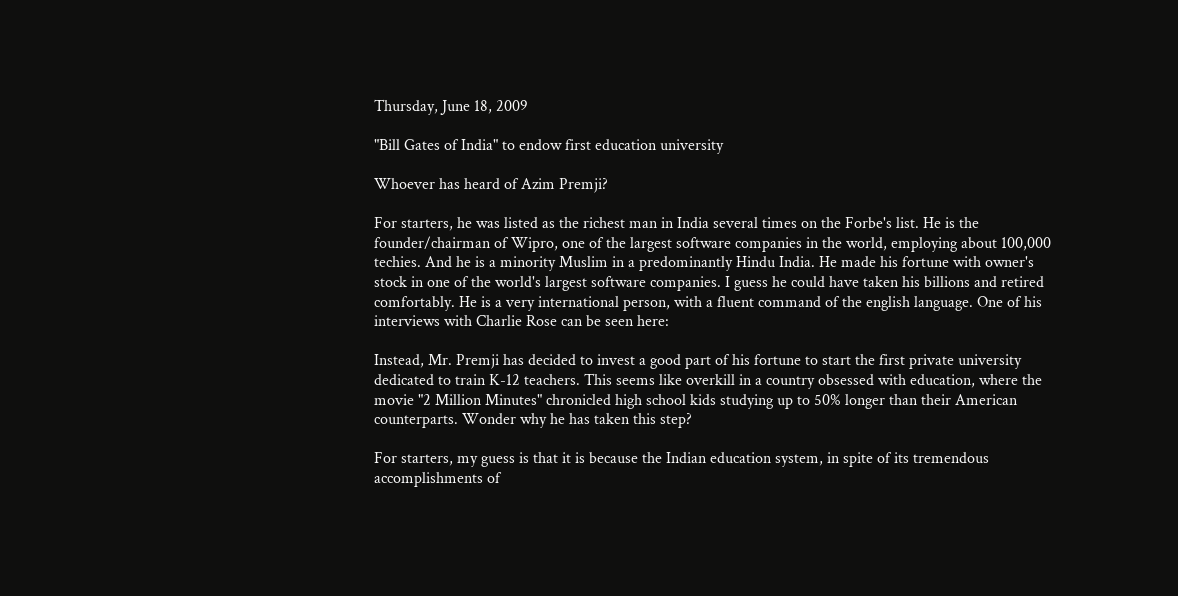Thursday, June 18, 2009

"Bill Gates of India" to endow first education university

Whoever has heard of Azim Premji?

For starters, he was listed as the richest man in India several times on the Forbe's list. He is the founder/chairman of Wipro, one of the largest software companies in the world, employing about 100,000 techies. And he is a minority Muslim in a predominantly Hindu India. He made his fortune with owner's stock in one of the world's largest software companies. I guess he could have taken his billions and retired comfortably. He is a very international person, with a fluent command of the english language. One of his interviews with Charlie Rose can be seen here:

Instead, Mr. Premji has decided to invest a good part of his fortune to start the first private university dedicated to train K-12 teachers. This seems like overkill in a country obsessed with education, where the movie "2 Million Minutes" chronicled high school kids studying up to 50% longer than their American counterparts. Wonder why he has taken this step?

For starters, my guess is that it is because the Indian education system, in spite of its tremendous accomplishments of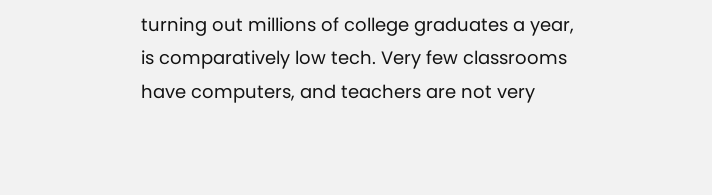turning out millions of college graduates a year, is comparatively low tech. Very few classrooms have computers, and teachers are not very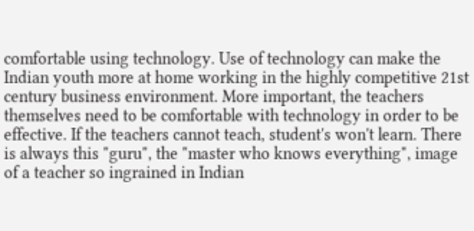comfortable using technology. Use of technology can make the Indian youth more at home working in the highly competitive 21st century business environment. More important, the teachers themselves need to be comfortable with technology in order to be effective. If the teachers cannot teach, student's won't learn. There is always this "guru", the "master who knows everything", image of a teacher so ingrained in Indian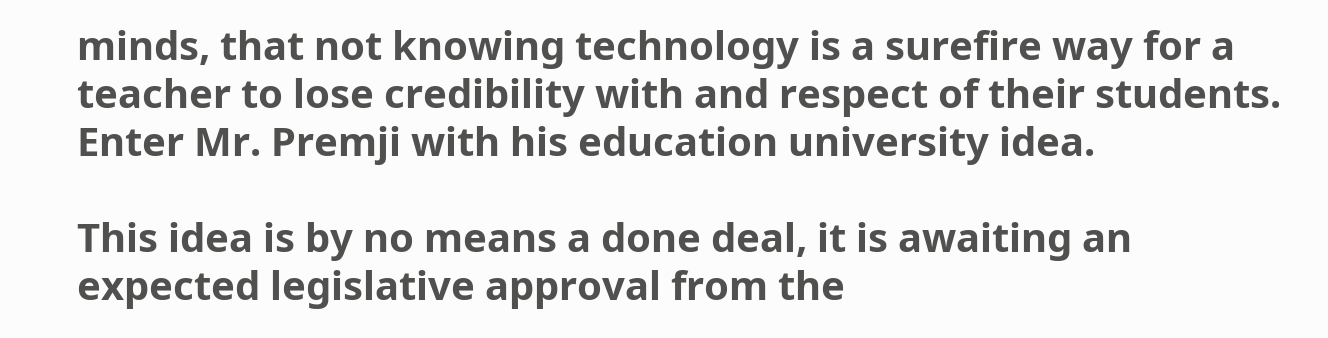minds, that not knowing technology is a surefire way for a teacher to lose credibility with and respect of their students. Enter Mr. Premji with his education university idea.

This idea is by no means a done deal, it is awaiting an expected legislative approval from the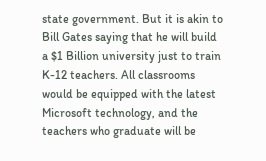state government. But it is akin to Bill Gates saying that he will build a $1 Billion university just to train K-12 teachers. All classrooms would be equipped with the latest Microsoft technology, and the teachers who graduate will be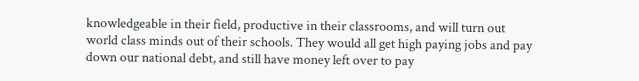knowledgeable in their field, productive in their classrooms, and will turn out world class minds out of their schools. They would all get high paying jobs and pay down our national debt, and still have money left over to pay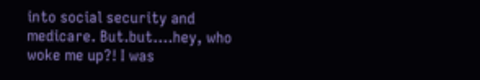into social security and medicare. But.but....hey, who woke me up?! I was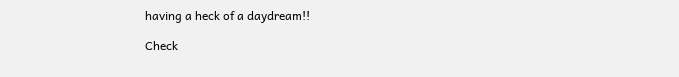having a heck of a daydream!!

Check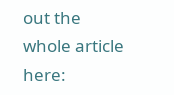out the whole article here: